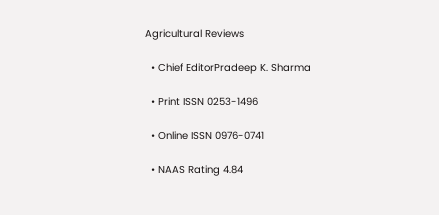Agricultural Reviews

  • Chief EditorPradeep K. Sharma

  • Print ISSN 0253-1496

  • Online ISSN 0976-0741

  • NAAS Rating 4.84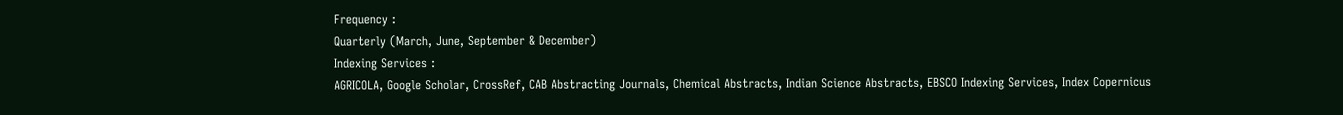Frequency :
Quarterly (March, June, September & December)
Indexing Services :
AGRICOLA, Google Scholar, CrossRef, CAB Abstracting Journals, Chemical Abstracts, Indian Science Abstracts, EBSCO Indexing Services, Index Copernicus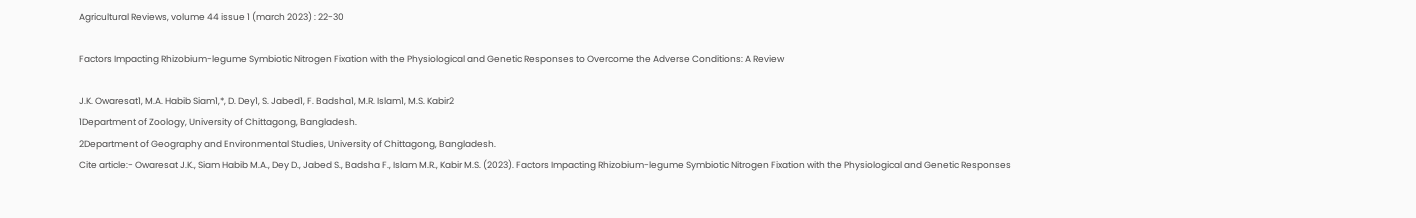Agricultural Reviews, volume 44 issue 1 (march 2023) : 22-30

Factors Impacting Rhizobium-legume Symbiotic Nitrogen Fixation with the Physiological and Genetic Responses to Overcome the Adverse Conditions: A Review

J.K. Owaresat1, M.A. Habib Siam1,*, D. Dey1, S. Jabed1, F. Badsha1, M.R. Islam1, M.S. Kabir2
1Department of Zoology, University of Chittagong, Bangladesh.
2Department of Geography and Environmental Studies, University of Chittagong, Bangladesh.
Cite article:- Owaresat J.K., Siam Habib M.A., Dey D., Jabed S., Badsha F., Islam M.R., Kabir M.S. (2023). Factors Impacting Rhizobium-legume Symbiotic Nitrogen Fixation with the Physiological and Genetic Responses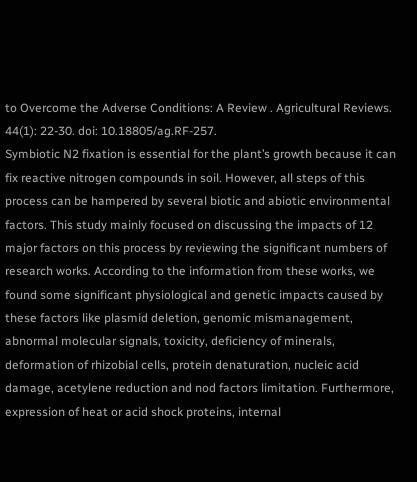to Overcome the Adverse Conditions: A Review . Agricultural Reviews. 44(1): 22-30. doi: 10.18805/ag.RF-257.
Symbiotic N2 fixation is essential for the plant’s growth because it can fix reactive nitrogen compounds in soil. However, all steps of this process can be hampered by several biotic and abiotic environmental factors. This study mainly focused on discussing the impacts of 12 major factors on this process by reviewing the significant numbers of research works. According to the information from these works, we found some significant physiological and genetic impacts caused by these factors like plasmid deletion, genomic mismanagement, abnormal molecular signals, toxicity, deficiency of minerals, deformation of rhizobial cells, protein denaturation, nucleic acid damage, acetylene reduction and nod factors limitation. Furthermore, expression of heat or acid shock proteins, internal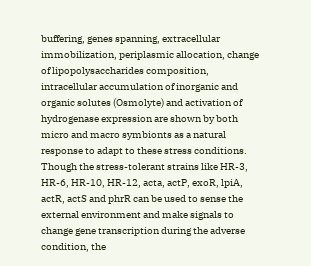buffering, genes spanning, extracellular immobilization, periplasmic allocation, change of lipopolysaccharides composition, intracellular accumulation of inorganic and organic solutes (Osmolyte) and activation of hydrogenase expression are shown by both micro and macro symbionts as a natural response to adapt to these stress conditions. Though the stress-tolerant strains like HR-3, HR-6, HR-10, HR-12, acta, actP, exoR, lpiA, actR, actS and phrR can be used to sense the external environment and make signals to change gene transcription during the adverse condition, the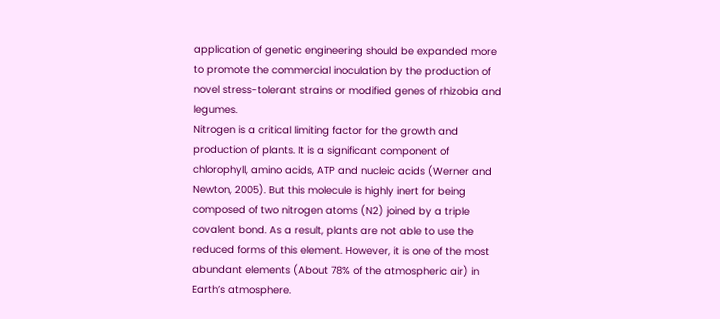application of genetic engineering should be expanded more to promote the commercial inoculation by the production of novel stress-tolerant strains or modified genes of rhizobia and legumes.
Nitrogen is a critical limiting factor for the growth and production of plants. It is a significant component of chlorophyll, amino acids, ATP and nucleic acids (Werner and Newton, 2005). But this molecule is highly inert for being composed of two nitrogen atoms (N2) joined by a triple covalent bond. As a result, plants are not able to use the reduced forms of this element. However, it is one of the most abundant elements (About 78% of the atmospheric air) in Earth’s atmosphere.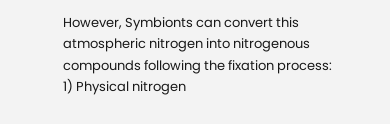However, Symbionts can convert this atmospheric nitrogen into nitrogenous compounds following the fixation process:
1) Physical nitrogen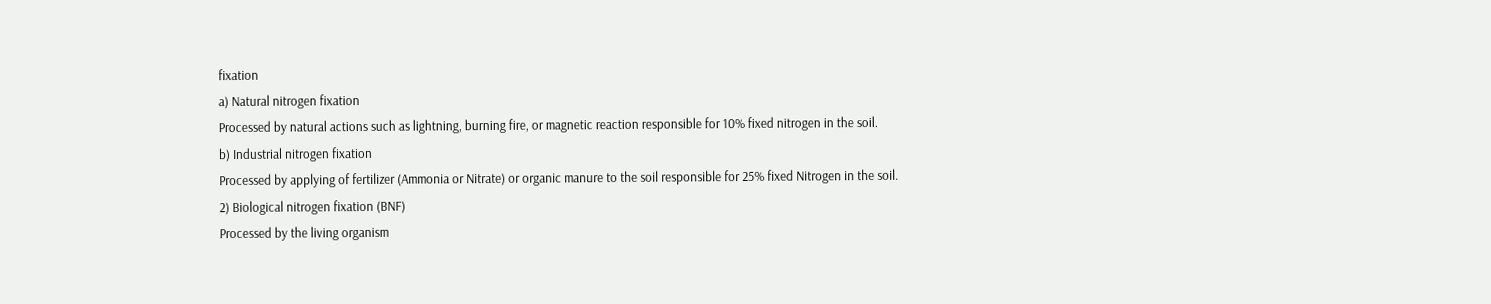fixation
a) Natural nitrogen fixation
Processed by natural actions such as lightning, burning fire, or magnetic reaction responsible for 10% fixed nitrogen in the soil.
b) Industrial nitrogen fixation
Processed by applying of fertilizer (Ammonia or Nitrate) or organic manure to the soil responsible for 25% fixed Nitrogen in the soil.
2) Biological nitrogen fixation (BNF)
Processed by the living organism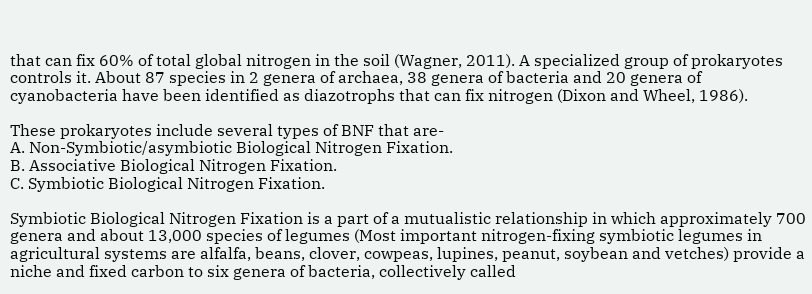that can fix 60% of total global nitrogen in the soil (Wagner, 2011). A specialized group of prokaryotes controls it. About 87 species in 2 genera of archaea, 38 genera of bacteria and 20 genera of cyanobacteria have been identified as diazotrophs that can fix nitrogen (Dixon and Wheel, 1986).

These prokaryotes include several types of BNF that are-
A. Non-Symbiotic/asymbiotic Biological Nitrogen Fixation.
B. Associative Biological Nitrogen Fixation.
C. Symbiotic Biological Nitrogen Fixation.

Symbiotic Biological Nitrogen Fixation is a part of a mutualistic relationship in which approximately 700 genera and about 13,000 species of legumes (Most important nitrogen-fixing symbiotic legumes in agricultural systems are alfalfa, beans, clover, cowpeas, lupines, peanut, soybean and vetches) provide a niche and fixed carbon to six genera of bacteria, collectively called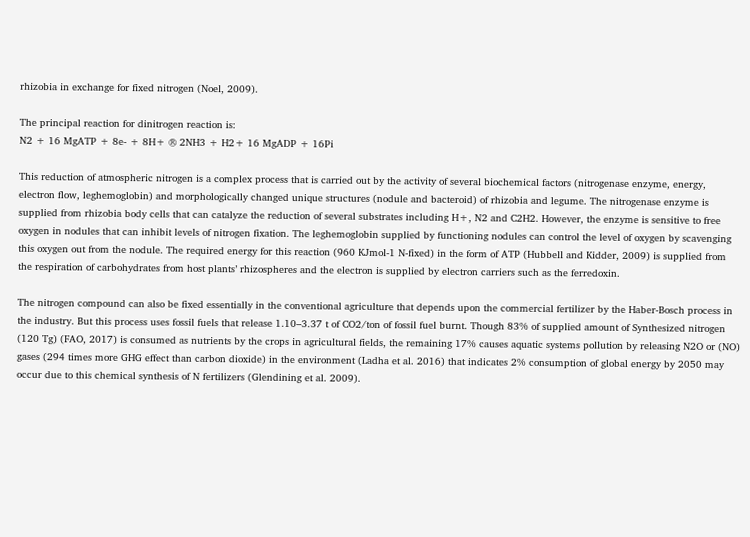rhizobia in exchange for fixed nitrogen (Noel, 2009).

The principal reaction for dinitrogen reaction is:
N2 + 16 MgATP + 8e- + 8H+ ® 2NH3 + H2+ 16 MgADP + 16Pi

This reduction of atmospheric nitrogen is a complex process that is carried out by the activity of several biochemical factors (nitrogenase enzyme, energy, electron flow, leghemoglobin) and morphologically changed unique structures (nodule and bacteroid) of rhizobia and legume. The nitrogenase enzyme is supplied from rhizobia body cells that can catalyze the reduction of several substrates including H+, N2 and C2H2. However, the enzyme is sensitive to free oxygen in nodules that can inhibit levels of nitrogen fixation. The leghemoglobin supplied by functioning nodules can control the level of oxygen by scavenging this oxygen out from the nodule. The required energy for this reaction (960 KJmol-1 N-fixed) in the form of ATP (Hubbell and Kidder, 2009) is supplied from the respiration of carbohydrates from host plants’ rhizospheres and the electron is supplied by electron carriers such as the ferredoxin.

The nitrogen compound can also be fixed essentially in the conventional agriculture that depends upon the commercial fertilizer by the Haber-Bosch process in the industry. But this process uses fossil fuels that release 1.10–3.37 t of CO2/ton of fossil fuel burnt. Though 83% of supplied amount of Synthesized nitrogen (120 Tg) (FAO, 2017) is consumed as nutrients by the crops in agricultural fields, the remaining 17% causes aquatic systems pollution by releasing N2O or (NO) gases (294 times more GHG effect than carbon dioxide) in the environment (Ladha et al. 2016) that indicates 2% consumption of global energy by 2050 may occur due to this chemical synthesis of N fertilizers (Glendining et al. 2009).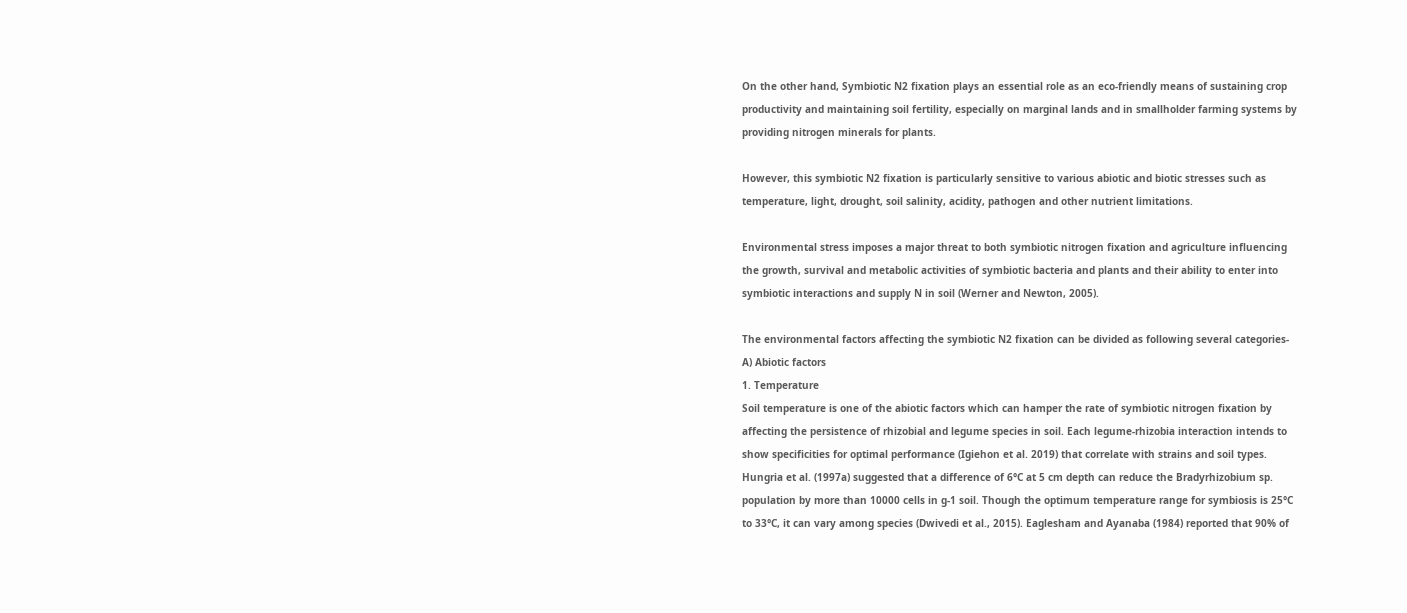On the other hand, Symbiotic N2 fixation plays an essential role as an eco-friendly means of sustaining crop productivity and maintaining soil fertility, especially on marginal lands and in smallholder farming systems by providing nitrogen minerals for plants.

However, this symbiotic N2 fixation is particularly sensitive to various abiotic and biotic stresses such as temperature, light, drought, soil salinity, acidity, pathogen and other nutrient limitations.

Environmental stress imposes a major threat to both symbiotic nitrogen fixation and agriculture influencing the growth, survival and metabolic activities of symbiotic bacteria and plants and their ability to enter into symbiotic interactions and supply N in soil (Werner and Newton, 2005).

The environmental factors affecting the symbiotic N2 fixation can be divided as following several categories-
A) Abiotic factors
1. Temperature
Soil temperature is one of the abiotic factors which can hamper the rate of symbiotic nitrogen fixation by affecting the persistence of rhizobial and legume species in soil. Each legume-rhizobia interaction intends to show specificities for optimal performance (Igiehon et al. 2019) that correlate with strains and soil types. Hungria et al. (1997a) suggested that a difference of 6°C at 5 cm depth can reduce the Bradyrhizobium sp. population by more than 10000 cells in g-1 soil. Though the optimum temperature range for symbiosis is 25°C to 33°C, it can vary among species (Dwivedi et al., 2015). Eaglesham and Ayanaba (1984) reported that 90% of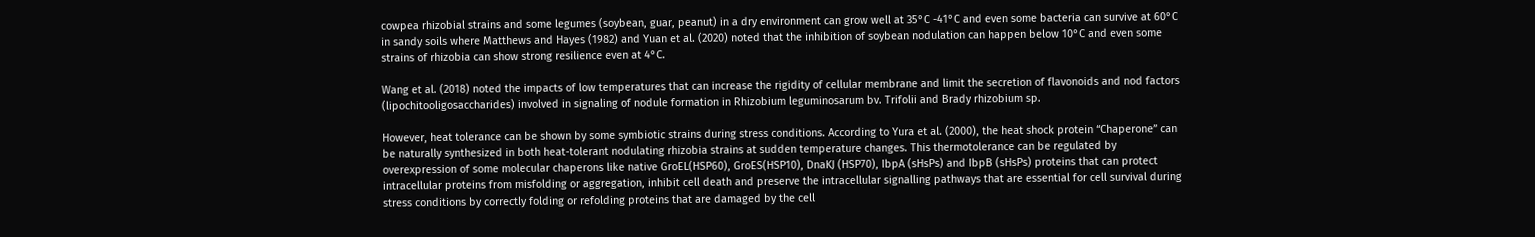cowpea rhizobial strains and some legumes (soybean, guar, peanut) in a dry environment can grow well at 35°C -41°C and even some bacteria can survive at 60°C in sandy soils where Matthews and Hayes (1982) and Yuan et al. (2020) noted that the inhibition of soybean nodulation can happen below 10°C and even some strains of rhizobia can show strong resilience even at 4°C.

Wang et al. (2018) noted the impacts of low temperatures that can increase the rigidity of cellular membrane and limit the secretion of flavonoids and nod factors (lipochitooligosaccharides) involved in signaling of nodule formation in Rhizobium leguminosarum bv. Trifolii and Brady rhizobium sp.

However, heat tolerance can be shown by some symbiotic strains during stress conditions. According to Yura et al. (2000), the heat shock protein “Chaperone” can be naturally synthesized in both heat-tolerant nodulating rhizobia strains at sudden temperature changes. This thermotolerance can be regulated by overexpression of some molecular chaperons like native GroEL(HSP60), GroES(HSP10), DnaKJ (HSP70), IbpA (sHsPs) and IbpB (sHsPs) proteins that can protect intracellular proteins from misfolding or aggregation, inhibit cell death and preserve the intracellular signalling pathways that are essential for cell survival during stress conditions by correctly folding or refolding proteins that are damaged by the cell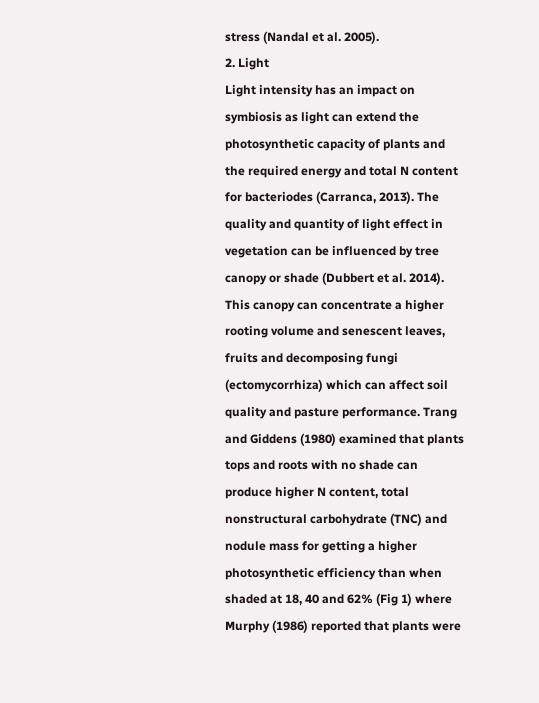stress (Nandal et al. 2005).
2. Light
Light intensity has an impact on symbiosis as light can extend the photosynthetic capacity of plants and the required energy and total N content for bacteriodes (Carranca, 2013). The quality and quantity of light effect in vegetation can be influenced by tree canopy or shade (Dubbert et al. 2014). This canopy can concentrate a higher rooting volume and senescent leaves, fruits and decomposing fungi (ectomycorrhiza) which can affect soil quality and pasture performance. Trang and Giddens (1980) examined that plants tops and roots with no shade can produce higher N content, total nonstructural carbohydrate (TNC) and nodule mass for getting a higher photosynthetic efficiency than when shaded at 18, 40 and 62% (Fig 1) where Murphy (1986) reported that plants were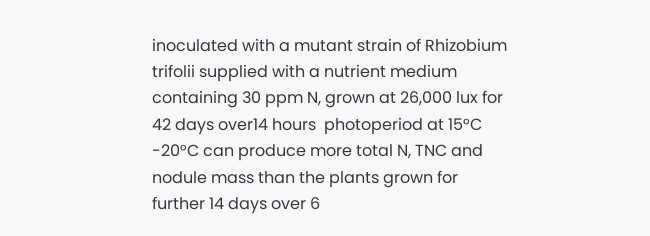inoculated with a mutant strain of Rhizobium trifolii supplied with a nutrient medium containing 30 ppm N, grown at 26,000 lux for 42 days over14 hours  photoperiod at 15°C -20°C can produce more total N, TNC and nodule mass than the plants grown for further 14 days over 6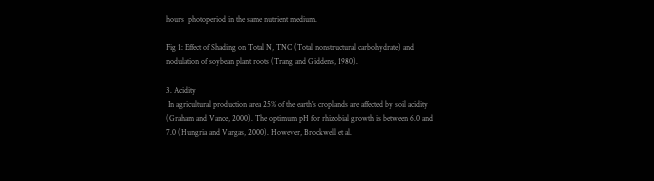hours  photoperiod in the same nutrient medium.

Fig 1: Effect of Shading on Total N, TNC (Total nonstructural carbohydrate) and nodulation of soybean plant roots (Trang and Giddens, 1980).

3. Acidity
 In agricultural production area 25% of the earth’s croplands are affected by soil acidity (Graham and Vance, 2000). The optimum pH for rhizobial growth is between 6.0 and 7.0 (Hungria and Vargas, 2000). However, Brockwell et al.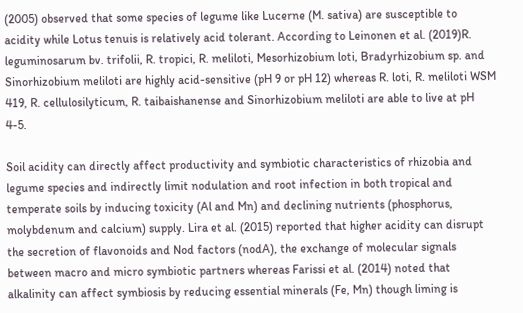(2005) observed that some species of legume like Lucerne (M. sativa) are susceptible to acidity while Lotus tenuis is relatively acid tolerant. According to Leinonen et al. (2019)R. leguminosarum bv. trifolii, R. tropici, R. meliloti, Mesorhizobium loti, Bradyrhizobium sp. and Sinorhizobium meliloti are highly acid-sensitive (pH 9 or pH 12) whereas R. loti, R. meliloti WSM 419, R. cellulosilyticum, R. taibaishanense and Sinorhizobium meliloti are able to live at pH 4-5.

Soil acidity can directly affect productivity and symbiotic characteristics of rhizobia and legume species and indirectly limit nodulation and root infection in both tropical and temperate soils by inducing toxicity (Al and Mn) and declining nutrients (phosphorus, molybdenum and calcium) supply. Lira et al. (2015) reported that higher acidity can disrupt the secretion of flavonoids and Nod factors (nodA), the exchange of molecular signals between macro and micro symbiotic partners whereas Farissi et al. (2014) noted that alkalinity can affect symbiosis by reducing essential minerals (Fe, Mn) though liming is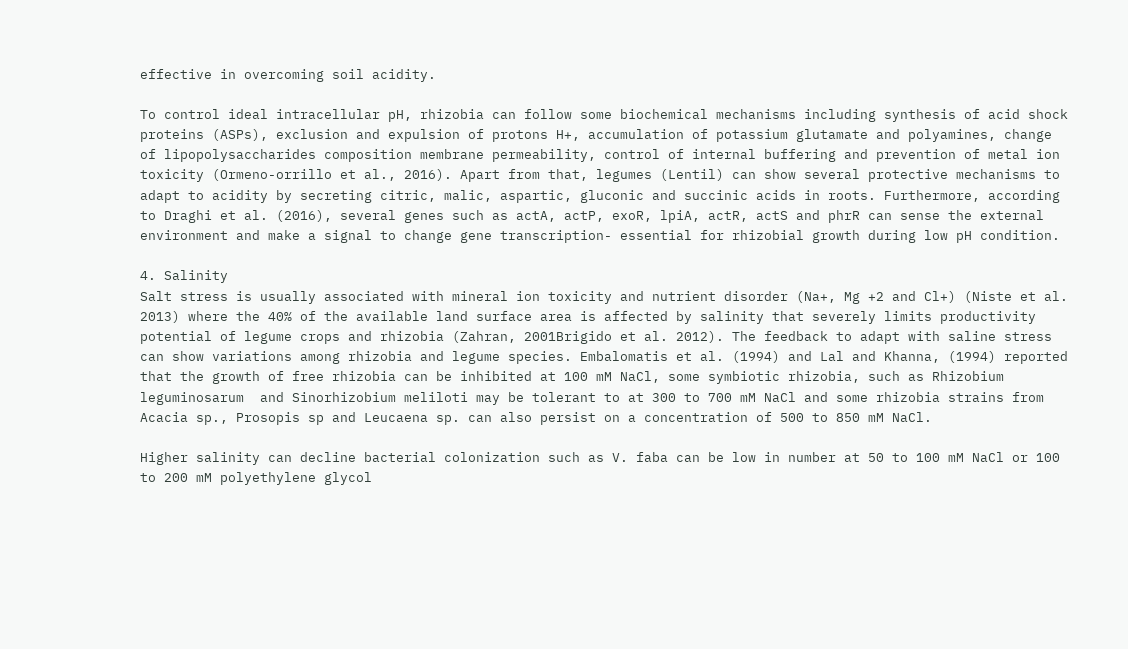effective in overcoming soil acidity.

To control ideal intracellular pH, rhizobia can follow some biochemical mechanisms including synthesis of acid shock proteins (ASPs), exclusion and expulsion of protons H+, accumulation of potassium glutamate and polyamines, change of lipopolysaccharides composition membrane permeability, control of internal buffering and prevention of metal ion toxicity (Ormeno-orrillo et al., 2016). Apart from that, legumes (Lentil) can show several protective mechanisms to adapt to acidity by secreting citric, malic, aspartic, gluconic and succinic acids in roots. Furthermore, according to Draghi et al. (2016), several genes such as actA, actP, exoR, lpiA, actR, actS and phrR can sense the external environment and make a signal to change gene transcription- essential for rhizobial growth during low pH condition.

4. Salinity
Salt stress is usually associated with mineral ion toxicity and nutrient disorder (Na+, Mg +2 and Cl+) (Niste et al. 2013) where the 40% of the available land surface area is affected by salinity that severely limits productivity potential of legume crops and rhizobia (Zahran, 2001Brigido et al. 2012). The feedback to adapt with saline stress can show variations among rhizobia and legume species. Embalomatis et al. (1994) and Lal and Khanna, (1994) reported that the growth of free rhizobia can be inhibited at 100 mM NaCl, some symbiotic rhizobia, such as Rhizobium leguminosarum  and Sinorhizobium meliloti may be tolerant to at 300 to 700 mM NaCl and some rhizobia strains from Acacia sp., Prosopis sp and Leucaena sp. can also persist on a concentration of 500 to 850 mM NaCl.

Higher salinity can decline bacterial colonization such as V. faba can be low in number at 50 to 100 mM NaCl or 100 to 200 mM polyethylene glycol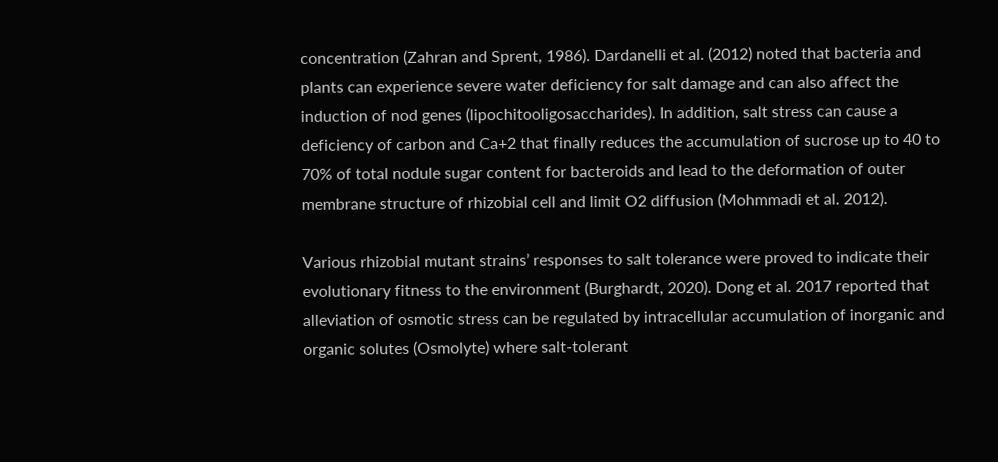concentration (Zahran and Sprent, 1986). Dardanelli et al. (2012) noted that bacteria and plants can experience severe water deficiency for salt damage and can also affect the induction of nod genes (lipochitooligosaccharides). In addition, salt stress can cause a deficiency of carbon and Ca+2 that finally reduces the accumulation of sucrose up to 40 to 70% of total nodule sugar content for bacteroids and lead to the deformation of outer membrane structure of rhizobial cell and limit O2 diffusion (Mohmmadi et al. 2012).

Various rhizobial mutant strains’ responses to salt tolerance were proved to indicate their evolutionary fitness to the environment (Burghardt, 2020). Dong et al. 2017 reported that alleviation of osmotic stress can be regulated by intracellular accumulation of inorganic and organic solutes (Osmolyte) where salt-tolerant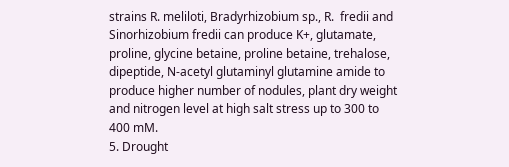strains R. meliloti, Bradyrhizobium sp., R.  fredii and Sinorhizobium fredii can produce K+, glutamate, proline, glycine betaine, proline betaine, trehalose, dipeptide, N-acetyl glutaminyl glutamine amide to produce higher number of nodules, plant dry weight and nitrogen level at high salt stress up to 300 to 400 mM.
5. Drought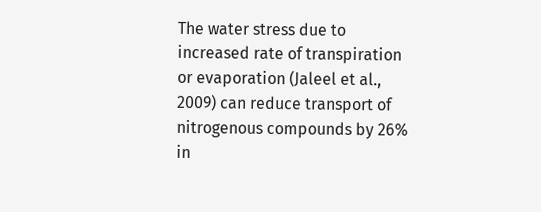The water stress due to increased rate of transpiration or evaporation (Jaleel et al., 2009) can reduce transport of nitrogenous compounds by 26% in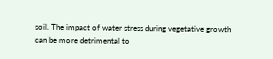soil. The impact of water stress during vegetative growth can be more detrimental to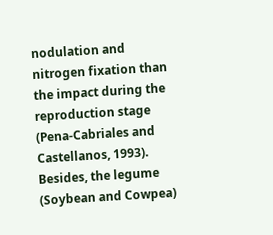nodulation and nitrogen fixation than the impact during the reproduction stage (Pena-Cabriales and Castellanos, 1993). Besides, the legume (Soybean and Cowpea)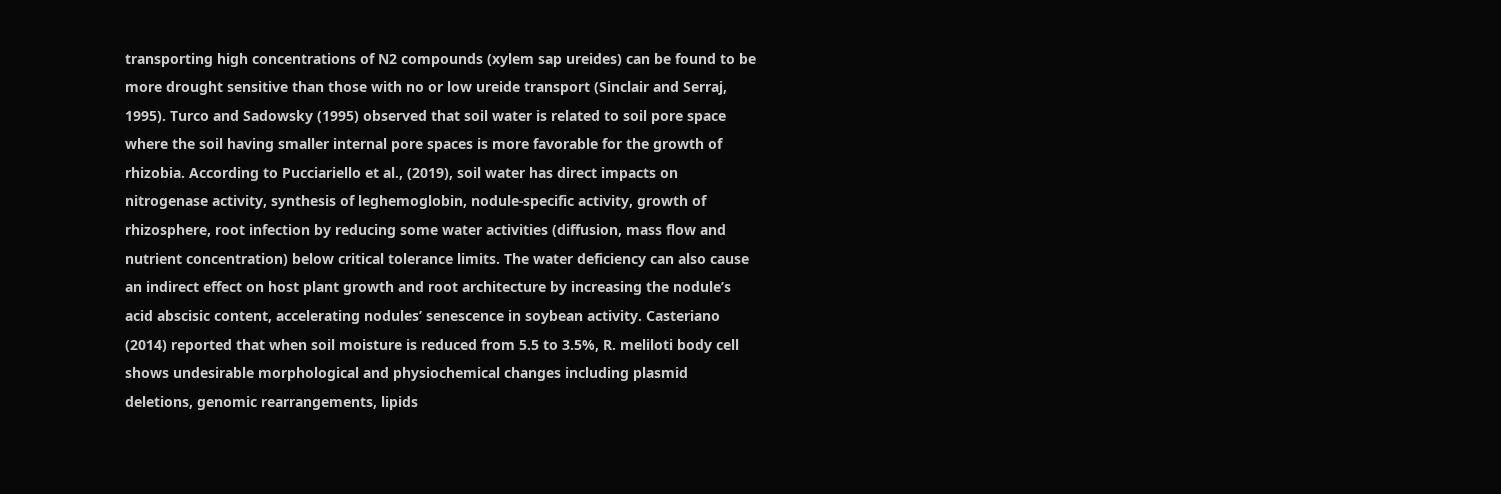transporting high concentrations of N2 compounds (xylem sap ureides) can be found to be more drought sensitive than those with no or low ureide transport (Sinclair and Serraj, 1995). Turco and Sadowsky (1995) observed that soil water is related to soil pore space where the soil having smaller internal pore spaces is more favorable for the growth of rhizobia. According to Pucciariello et al., (2019), soil water has direct impacts on nitrogenase activity, synthesis of leghemoglobin, nodule-specific activity, growth of rhizosphere, root infection by reducing some water activities (diffusion, mass flow and nutrient concentration) below critical tolerance limits. The water deficiency can also cause an indirect effect on host plant growth and root architecture by increasing the nodule’s acid abscisic content, accelerating nodules’ senescence in soybean activity. Casteriano (2014) reported that when soil moisture is reduced from 5.5 to 3.5%, R. meliloti body cell shows undesirable morphological and physiochemical changes including plasmid deletions, genomic rearrangements, lipids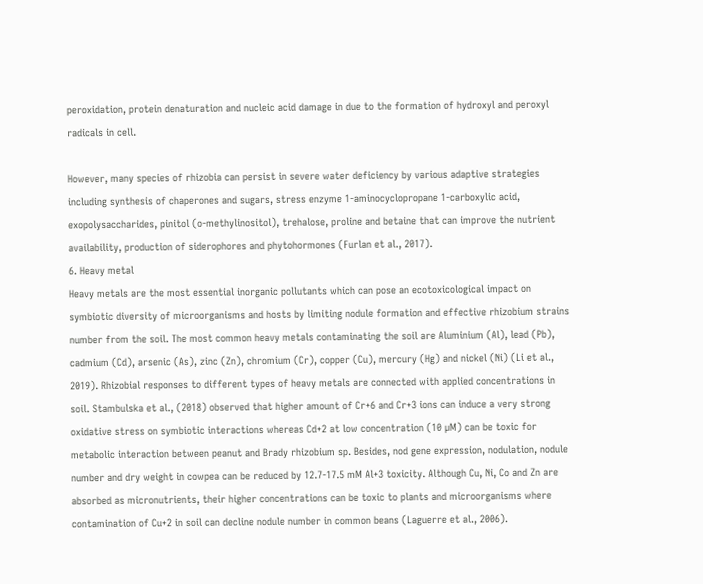peroxidation, protein denaturation and nucleic acid damage in due to the formation of hydroxyl and peroxyl radicals in cell.

However, many species of rhizobia can persist in severe water deficiency by various adaptive strategies including synthesis of chaperones and sugars, stress enzyme 1-aminocyclopropane 1-carboxylic acid, exopolysaccharides, pinitol (o-methylinositol), trehalose, proline and betaine that can improve the nutrient availability, production of siderophores and phytohormones (Furlan et al., 2017).
6. Heavy metal
Heavy metals are the most essential inorganic pollutants which can pose an ecotoxicological impact on symbiotic diversity of microorganisms and hosts by limiting nodule formation and effective rhizobium strains number from the soil. The most common heavy metals contaminating the soil are Aluminium (Al), lead (Pb), cadmium (Cd), arsenic (As), zinc (Zn), chromium (Cr), copper (Cu), mercury (Hg) and nickel (Ni) (Li et al., 2019). Rhizobial responses to different types of heavy metals are connected with applied concentrations in soil. Stambulska et al., (2018) observed that higher amount of Cr+6 and Cr+3 ions can induce a very strong oxidative stress on symbiotic interactions whereas Cd+2 at low concentration (10 µM) can be toxic for metabolic interaction between peanut and Brady rhizobium sp. Besides, nod gene expression, nodulation, nodule number and dry weight in cowpea can be reduced by 12.7-17.5 mM Al+3 toxicity. Although Cu, Ni, Co and Zn are absorbed as micronutrients, their higher concentrations can be toxic to plants and microorganisms where contamination of Cu+2 in soil can decline nodule number in common beans (Laguerre et al., 2006).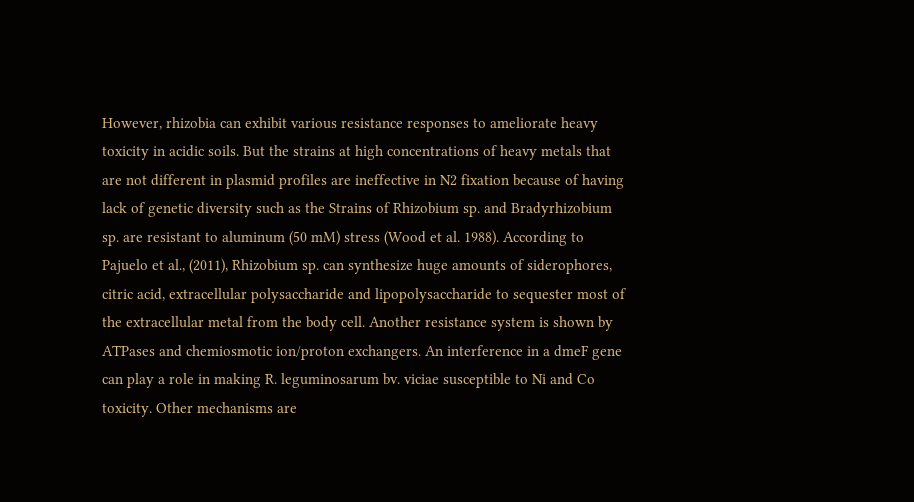However, rhizobia can exhibit various resistance responses to ameliorate heavy toxicity in acidic soils. But the strains at high concentrations of heavy metals that are not different in plasmid profiles are ineffective in N2 fixation because of having lack of genetic diversity such as the Strains of Rhizobium sp. and Bradyrhizobium sp. are resistant to aluminum (50 mM) stress (Wood et al. 1988). According to Pajuelo et al., (2011), Rhizobium sp. can synthesize huge amounts of siderophores, citric acid, extracellular polysaccharide and lipopolysaccharide to sequester most of the extracellular metal from the body cell. Another resistance system is shown by ATPases and chemiosmotic ion/proton exchangers. An interference in a dmeF gene can play a role in making R. leguminosarum bv. viciae susceptible to Ni and Co toxicity. Other mechanisms are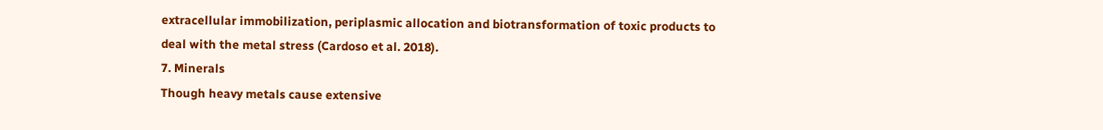extracellular immobilization, periplasmic allocation and biotransformation of toxic products to deal with the metal stress (Cardoso et al. 2018).
7. Minerals
Though heavy metals cause extensive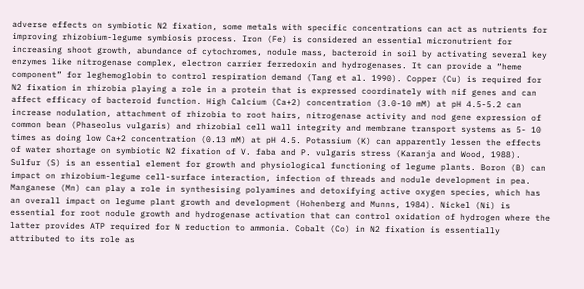adverse effects on symbiotic N2 fixation, some metals with specific concentrations can act as nutrients for improving rhizobium-legume symbiosis process. Iron (Fe) is considered an essential micronutrient for increasing shoot growth, abundance of cytochromes, nodule mass, bacteroid in soil by activating several key enzymes like nitrogenase complex, electron carrier ferredoxin and hydrogenases. It can provide a “heme component” for leghemoglobin to control respiration demand (Tang et al. 1990). Copper (Cu) is required for N2 fixation in rhizobia playing a role in a protein that is expressed coordinately with nif genes and can affect efficacy of bacteroid function. High Calcium (Ca+2) concentration (3.0-10 mM) at pH 4.5-5.2 can increase nodulation, attachment of rhizobia to root hairs, nitrogenase activity and nod gene expression of common bean (Phaseolus vulgaris) and rhizobial cell wall integrity and membrane transport systems as 5- 10 times as doing low Ca+2 concentration (0.13 mM) at pH 4.5. Potassium (K) can apparently lessen the effects of water shortage on symbiotic N2 fixation of V. faba and P. vulgaris stress (Karanja and Wood, 1988). Sulfur (S) is an essential element for growth and physiological functioning of legume plants. Boron (B) can impact on rhizobium-legume cell-surface interaction, infection of threads and nodule development in pea. Manganese (Mn) can play a role in synthesising polyamines and detoxifying active oxygen species, which has an overall impact on legume plant growth and development (Hohenberg and Munns, 1984). Nickel (Ni) is essential for root nodule growth and hydrogenase activation that can control oxidation of hydrogen where the latter provides ATP required for N reduction to ammonia. Cobalt (Co) in N2 fixation is essentially attributed to its role as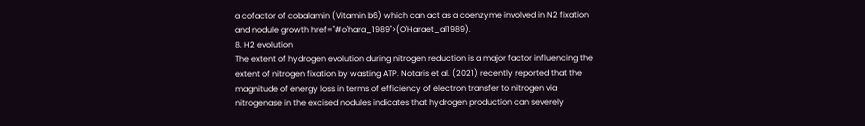a cofactor of cobalamin (Vitamin b6) which can act as a coenzyme involved in N2 fixation and nodule growth href="#o'hara_1989">(O'Haraet_al1989).
8. H2 evolution
The extent of hydrogen evolution during nitrogen reduction is a major factor influencing the extent of nitrogen fixation by wasting ATP. Notaris et al. (2021) recently reported that the magnitude of energy loss in terms of efficiency of electron transfer to nitrogen via nitrogenase in the excised nodules indicates that hydrogen production can severely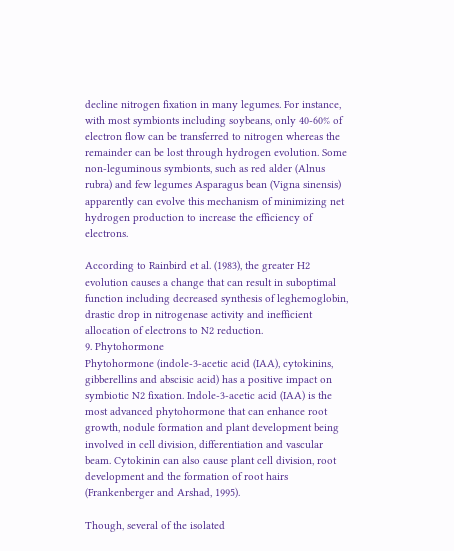decline nitrogen fixation in many legumes. For instance, with most symbionts including soybeans, only 40-60% of electron flow can be transferred to nitrogen whereas the remainder can be lost through hydrogen evolution. Some non-leguminous symbionts, such as red alder (Alnus rubra) and few legumes Asparagus bean (Vigna sinensis) apparently can evolve this mechanism of minimizing net hydrogen production to increase the efficiency of electrons.

According to Rainbird et al. (1983), the greater H2 evolution causes a change that can result in suboptimal function including decreased synthesis of leghemoglobin, drastic drop in nitrogenase activity and inefficient allocation of electrons to N2 reduction.
9. Phytohormone
Phytohormone (indole-3-acetic acid (IAA), cytokinins, gibberellins and abscisic acid) has a positive impact on symbiotic N2 fixation. Indole-3-acetic acid (IAA) is the most advanced phytohormone that can enhance root growth, nodule formation and plant development being involved in cell division, differentiation and vascular beam. Cytokinin can also cause plant cell division, root development and the formation of root hairs (Frankenberger and Arshad, 1995).

Though, several of the isolated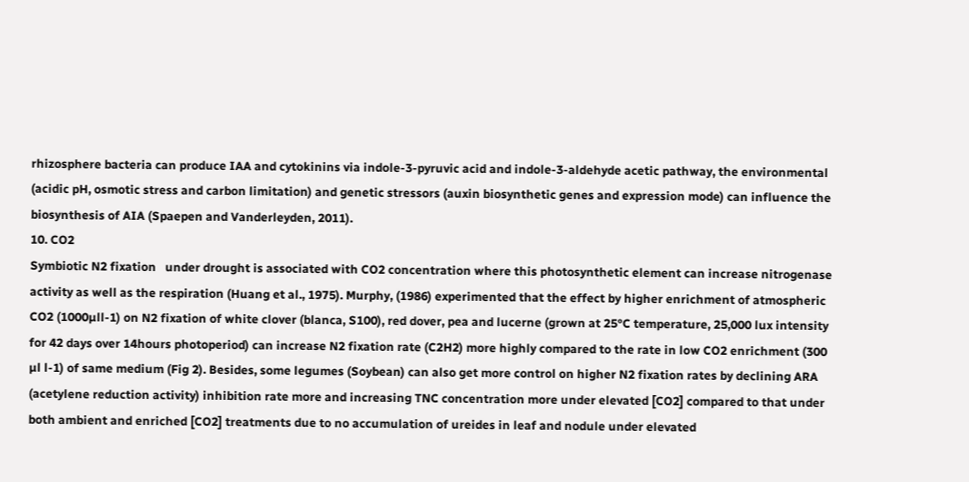rhizosphere bacteria can produce IAA and cytokinins via indole-3-pyruvic acid and indole-3-aldehyde acetic pathway, the environmental (acidic pH, osmotic stress and carbon limitation) and genetic stressors (auxin biosynthetic genes and expression mode) can influence the biosynthesis of AIA (Spaepen and Vanderleyden, 2011).
10. CO2
Symbiotic N2 fixation   under drought is associated with CO2 concentration where this photosynthetic element can increase nitrogenase activity as well as the respiration (Huang et al., 1975). Murphy, (1986) experimented that the effect by higher enrichment of atmospheric CO2 (1000µll-1) on N2 fixation of white clover (blanca, S100), red dover, pea and lucerne (grown at 25°C temperature, 25,000 lux intensity for 42 days over 14hours photoperiod) can increase N2 fixation rate (C2H2) more highly compared to the rate in low CO2 enrichment (300 µl l-1) of same medium (Fig 2). Besides, some legumes (Soybean) can also get more control on higher N2 fixation rates by declining ARA (acetylene reduction activity) inhibition rate more and increasing TNC concentration more under elevated [CO2] compared to that under both ambient and enriched [CO2] treatments due to no accumulation of ureides in leaf and nodule under elevated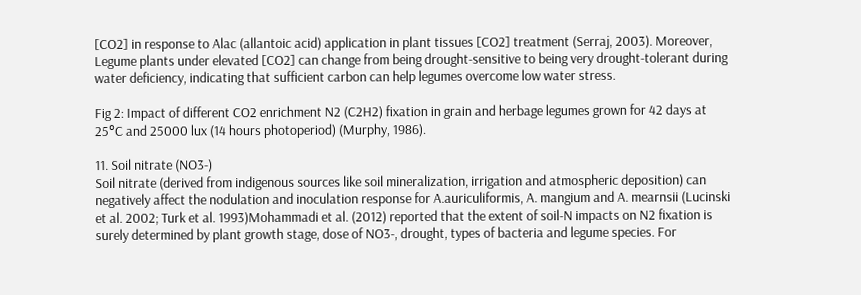[CO2] in response to Alac (allantoic acid) application in plant tissues [CO2] treatment (Serraj, 2003). Moreover, Legume plants under elevated [CO2] can change from being drought-sensitive to being very drought-tolerant during water deficiency, indicating that sufficient carbon can help legumes overcome low water stress.

Fig 2: Impact of different CO2 enrichment N2 (C2H2) fixation in grain and herbage legumes grown for 42 days at 25°C and 25000 lux (14 hours photoperiod) (Murphy, 1986).

11. Soil nitrate (NO3-)
Soil nitrate (derived from indigenous sources like soil mineralization, irrigation and atmospheric deposition) can negatively affect the nodulation and inoculation response for A.auriculiformis, A. mangium and A. mearnsii (Lucinski et al. 2002; Turk et al. 1993)Mohammadi et al. (2012) reported that the extent of soil-N impacts on N2 fixation is surely determined by plant growth stage, dose of NO3-, drought, types of bacteria and legume species. For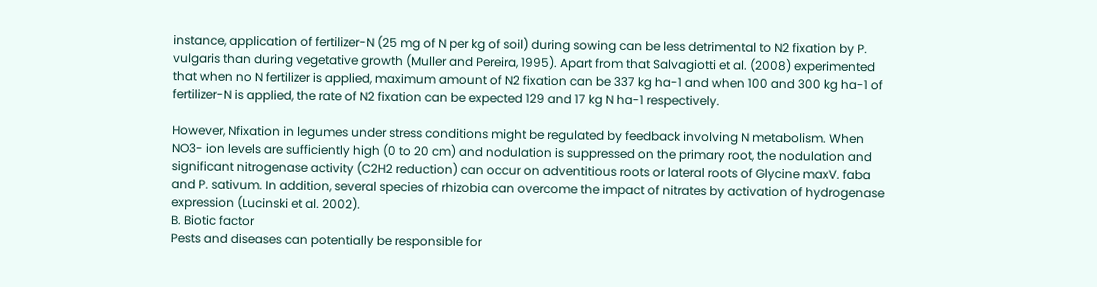instance, application of fertilizer-N (25 mg of N per kg of soil) during sowing can be less detrimental to N2 fixation by P. vulgaris than during vegetative growth (Muller and Pereira, 1995). Apart from that Salvagiotti et al. (2008) experimented that when no N fertilizer is applied, maximum amount of N2 fixation can be 337 kg ha-1 and when 100 and 300 kg ha-1 of fertilizer-N is applied, the rate of N2 fixation can be expected 129 and 17 kg N ha-1 respectively.

However, Nfixation in legumes under stress conditions might be regulated by feedback involving N metabolism. When NO3- ion levels are sufficiently high (0 to 20 cm) and nodulation is suppressed on the primary root, the nodulation and significant nitrogenase activity (C2H2 reduction) can occur on adventitious roots or lateral roots of Glycine maxV. faba and P. sativum. In addition, several species of rhizobia can overcome the impact of nitrates by activation of hydrogenase expression (Lucinski et al. 2002).
B. Biotic factor
Pests and diseases can potentially be responsible for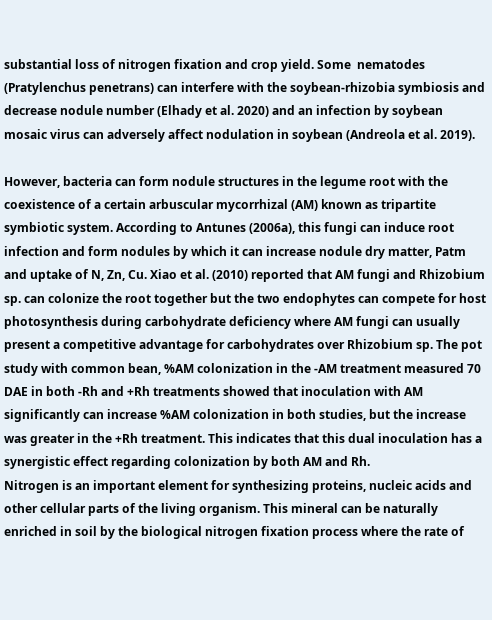substantial loss of nitrogen fixation and crop yield. Some  nematodes (Pratylenchus penetrans) can interfere with the soybean-rhizobia symbiosis and decrease nodule number (Elhady et al. 2020) and an infection by soybean mosaic virus can adversely affect nodulation in soybean (Andreola et al. 2019).

However, bacteria can form nodule structures in the legume root with the coexistence of a certain arbuscular mycorrhizal (AM) known as tripartite symbiotic system. According to Antunes (2006a), this fungi can induce root infection and form nodules by which it can increase nodule dry matter, Patm and uptake of N, Zn, Cu. Xiao et al. (2010) reported that AM fungi and Rhizobium sp. can colonize the root together but the two endophytes can compete for host photosynthesis during carbohydrate deficiency where AM fungi can usually present a competitive advantage for carbohydrates over Rhizobium sp. The pot study with common bean, %AM colonization in the -AM treatment measured 70 DAE in both -Rh and +Rh treatments showed that inoculation with AM significantly can increase %AM colonization in both studies, but the increase was greater in the +Rh treatment. This indicates that this dual inoculation has a synergistic effect regarding colonization by both AM and Rh.
Nitrogen is an important element for synthesizing proteins, nucleic acids and other cellular parts of the living organism. This mineral can be naturally enriched in soil by the biological nitrogen fixation process where the rate of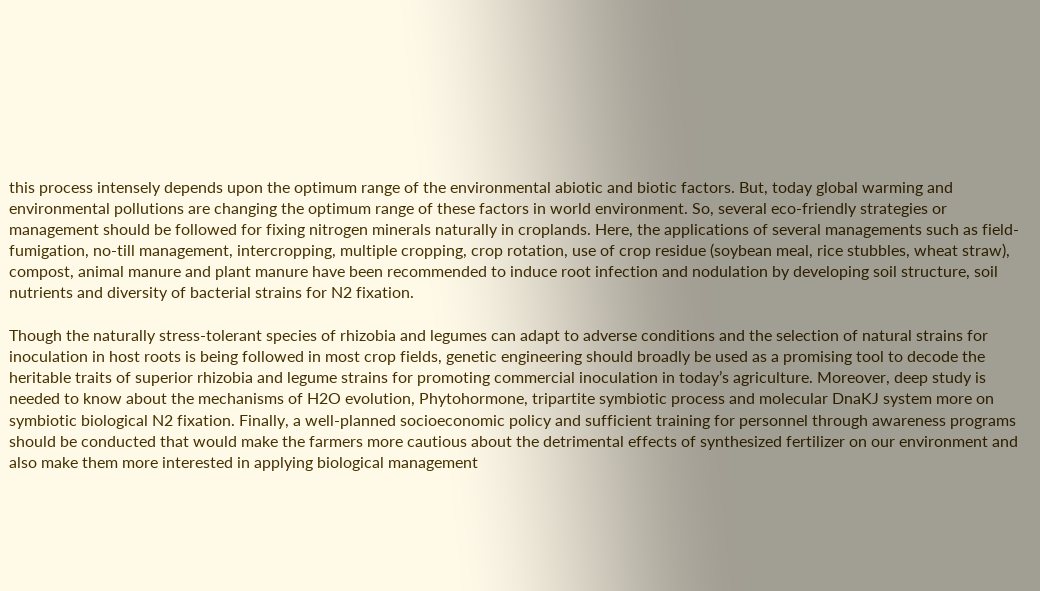this process intensely depends upon the optimum range of the environmental abiotic and biotic factors. But, today global warming and environmental pollutions are changing the optimum range of these factors in world environment. So, several eco-friendly strategies or management should be followed for fixing nitrogen minerals naturally in croplands. Here, the applications of several managements such as field-fumigation, no-till management, intercropping, multiple cropping, crop rotation, use of crop residue (soybean meal, rice stubbles, wheat straw), compost, animal manure and plant manure have been recommended to induce root infection and nodulation by developing soil structure, soil nutrients and diversity of bacterial strains for N2 fixation.

Though the naturally stress-tolerant species of rhizobia and legumes can adapt to adverse conditions and the selection of natural strains for inoculation in host roots is being followed in most crop fields, genetic engineering should broadly be used as a promising tool to decode the heritable traits of superior rhizobia and legume strains for promoting commercial inoculation in today’s agriculture. Moreover, deep study is needed to know about the mechanisms of H2O evolution, Phytohormone, tripartite symbiotic process and molecular DnaKJ system more on symbiotic biological N2 fixation. Finally, a well-planned socioeconomic policy and sufficient training for personnel through awareness programs should be conducted that would make the farmers more cautious about the detrimental effects of synthesized fertilizer on our environment and also make them more interested in applying biological management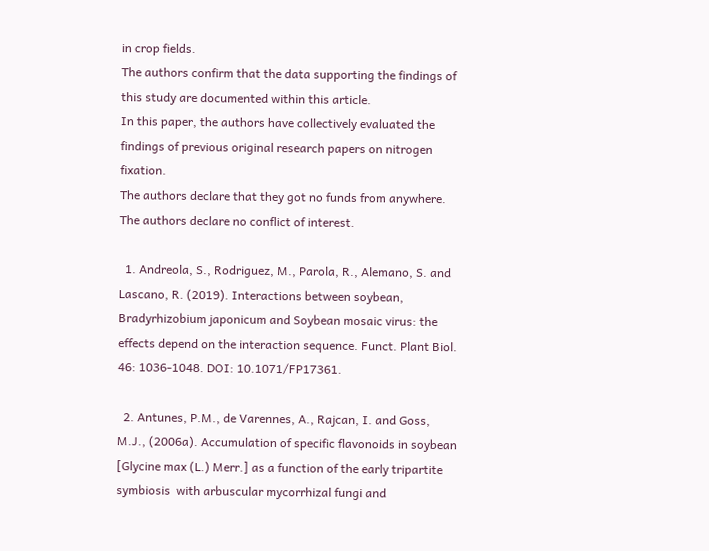in crop fields.
The authors confirm that the data supporting the findings of this study are documented within this article.
In this paper, the authors have collectively evaluated the findings of previous original research papers on nitrogen fixation.
The authors declare that they got no funds from anywhere.
The authors declare no conflict of interest.

  1. Andreola, S., Rodriguez, M., Parola, R., Alemano, S. and Lascano, R. (2019). Interactions between soybean, Bradyrhizobium japonicum and Soybean mosaic virus: the effects depend on the interaction sequence. Funct. Plant Biol. 46: 1036-1048. DOI: 10.1071/FP17361.

  2. Antunes, P.M., de Varennes, A., Rajcan, I. and Goss, M.J., (2006a). Accumulation of specific flavonoids in soybean [Glycine max (L.) Merr.] as a function of the early tripartite symbiosis  with arbuscular mycorrhizal fungi and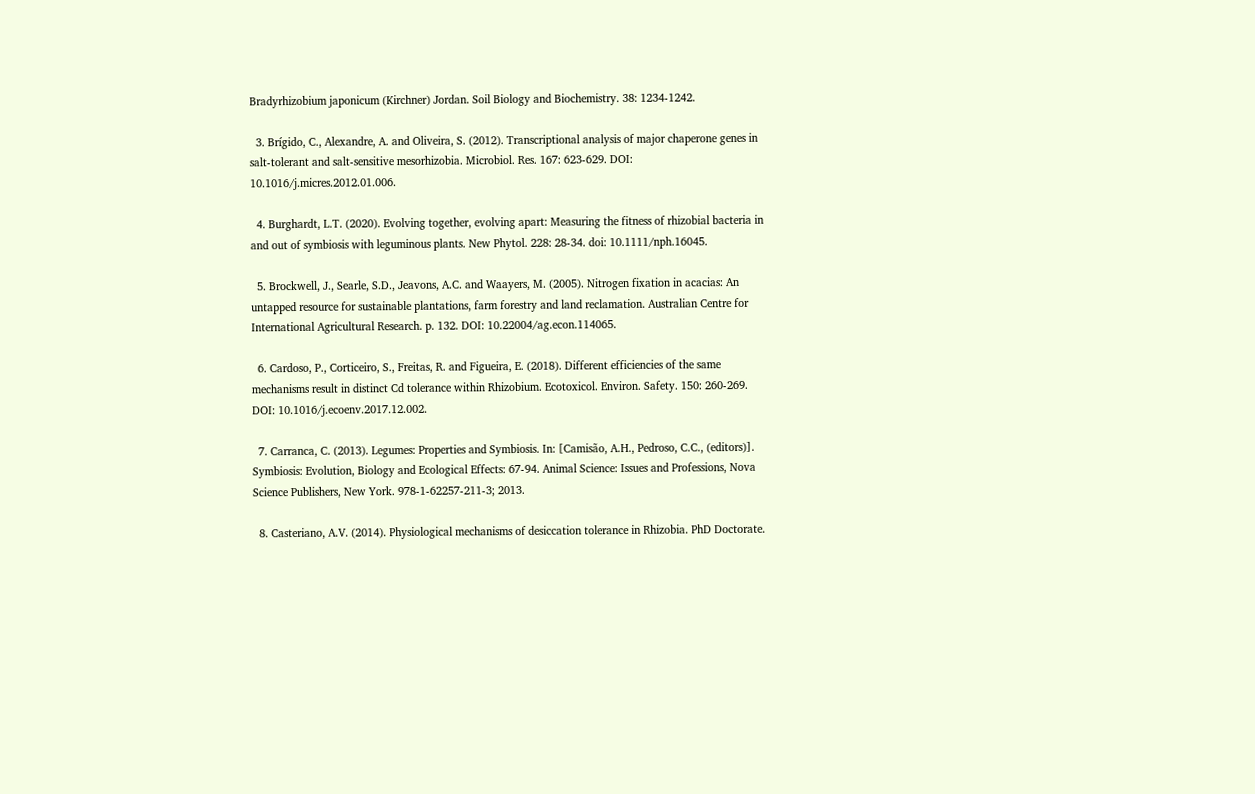Bradyrhizobium japonicum (Kirchner) Jordan. Soil Biology and Biochemistry. 38: 1234-1242.

  3. Brígido, C., Alexandre, A. and Oliveira, S. (2012). Transcriptional analysis of major chaperone genes in salt-tolerant and salt-sensitive mesorhizobia. Microbiol. Res. 167: 623-629. DOI: 10.1016/j.micres.2012.01.006.

  4. Burghardt, L.T. (2020). Evolving together, evolving apart: Measuring the fitness of rhizobial bacteria in and out of symbiosis with leguminous plants. New Phytol. 228: 28-34. doi: 10.1111/nph.16045.

  5. Brockwell, J., Searle, S.D., Jeavons, A.C. and Waayers, M. (2005). Nitrogen fixation in acacias: An untapped resource for sustainable plantations, farm forestry and land reclamation. Australian Centre for International Agricultural Research. p. 132. DOI: 10.22004/ag.econ.114065.

  6. Cardoso, P., Corticeiro, S., Freitas, R. and Figueira, E. (2018). Different efficiencies of the same mechanisms result in distinct Cd tolerance within Rhizobium. Ecotoxicol. Environ. Safety. 150: 260-269. DOI: 10.1016/j.ecoenv.2017.12.002.

  7. Carranca, C. (2013). Legumes: Properties and Symbiosis. In: [Camisão, A.H., Pedroso, C.C., (editors)]. Symbiosis: Evolution, Biology and Ecological Effects: 67-94. Animal Science: Issues and Professions, Nova Science Publishers, New York. 978-1-62257-211-3; 2013.

  8. Casteriano, A.V. (2014). Physiological mechanisms of desiccation tolerance in Rhizobia. PhD Doctorate.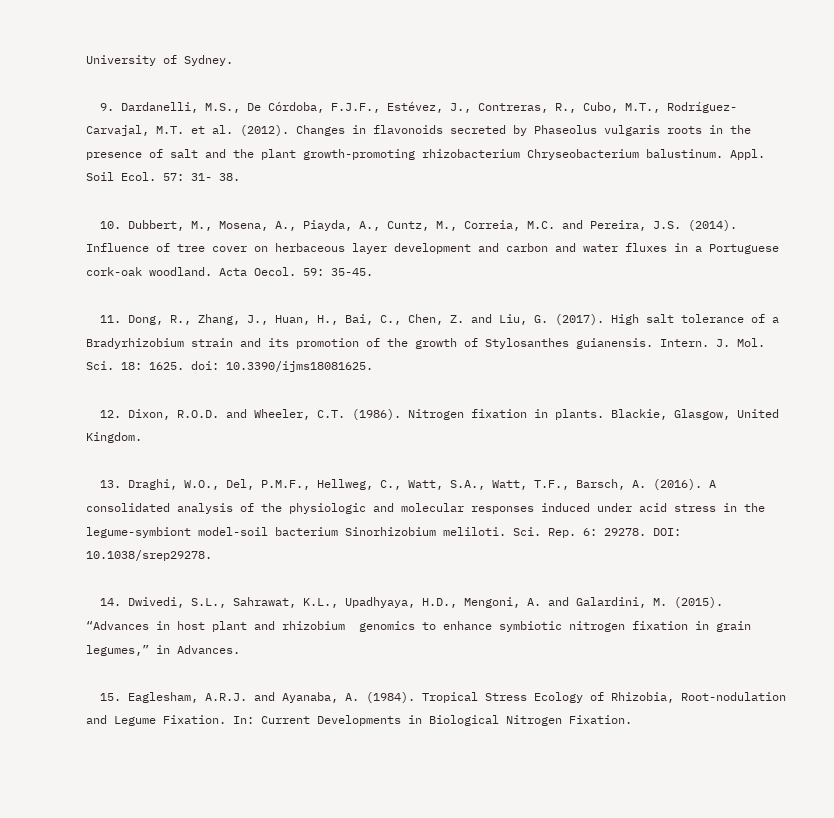University of Sydney.

  9. Dardanelli, M.S., De Córdoba, F.J.F., Estévez, J., Contreras, R., Cubo, M.T., Rodríguez-Carvajal, M.T. et al. (2012). Changes in flavonoids secreted by Phaseolus vulgaris roots in the presence of salt and the plant growth-promoting rhizobacterium Chryseobacterium balustinum. Appl. Soil Ecol. 57: 31- 38.

  10. Dubbert, M., Mosena, A., Piayda, A., Cuntz, M., Correia, M.C. and Pereira, J.S. (2014). Influence of tree cover on herbaceous layer development and carbon and water fluxes in a Portuguese cork-oak woodland. Acta Oecol. 59: 35-45.

  11. Dong, R., Zhang, J., Huan, H., Bai, C., Chen, Z. and Liu, G. (2017). High salt tolerance of a Bradyrhizobium strain and its promotion of the growth of Stylosanthes guianensis. Intern. J. Mol. Sci. 18: 1625. doi: 10.3390/ijms18081625.

  12. Dixon, R.O.D. and Wheeler, C.T. (1986). Nitrogen fixation in plants. Blackie, Glasgow, United Kingdom.

  13. Draghi, W.O., Del, P.M.F., Hellweg, C., Watt, S.A., Watt, T.F., Barsch, A. (2016). A consolidated analysis of the physiologic and molecular responses induced under acid stress in the legume-symbiont model-soil bacterium Sinorhizobium meliloti. Sci. Rep. 6: 29278. DOI: 10.1038/srep29278.

  14. Dwivedi, S.L., Sahrawat, K.L., Upadhyaya, H.D., Mengoni, A. and Galardini, M. (2015). “Advances in host plant and rhizobium  genomics to enhance symbiotic nitrogen fixation in grain legumes,” in Advances.

  15. Eaglesham, A.R.J. and Ayanaba, A. (1984). Tropical Stress Ecology of Rhizobia, Root-nodulation and Legume Fixation. In: Current Developments in Biological Nitrogen Fixation.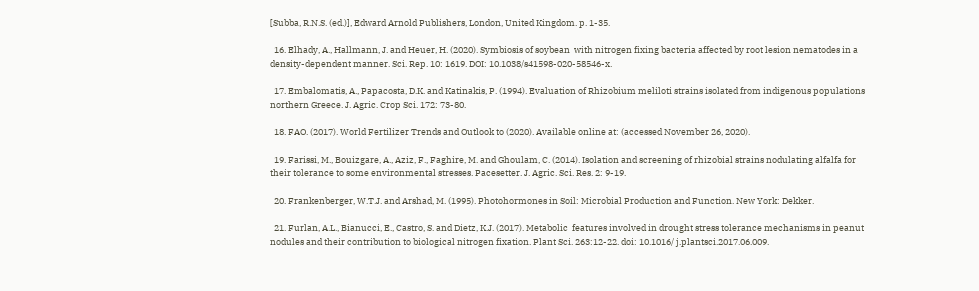[Subba, R.N.S. (ed.)], Edward Arnold Publishers, London, United Kingdom. p. 1-35.

  16. Elhady, A., Hallmann, J. and Heuer, H. (2020). Symbiosis of soybean  with nitrogen fixing bacteria affected by root lesion nematodes in a density-dependent manner. Sci. Rep. 10: 1619. DOI: 10.1038/s41598-020-58546-x.

  17. Embalomatis, A., Papacosta, D.K. and Katinakis, P. (1994). Evaluation of Rhizobium meliloti strains isolated from indigenous populations northern Greece. J. Agric. Crop Sci. 172: 73-80.

  18. FAO. (2017). World Fertilizer Trends and Outlook to (2020). Available online at: (accessed November 26, 2020).

  19. Farissi, M., Bouizgare, A., Aziz, F., Faghire, M. and Ghoulam, C. (2014). Isolation and screening of rhizobial strains nodulating alfalfa for their tolerance to some environmental stresses. Pacesetter. J. Agric. Sci. Res. 2: 9-19.

  20. Frankenberger, W.T.J. and Arshad, M. (1995). Photohormones in Soil: Microbial Production and Function. New York: Dekker.

  21. Furlan, A.L., Bianucci, E., Castro, S. and Dietz, K.J. (2017). Metabolic  features involved in drought stress tolerance mechanisms in peanut nodules and their contribution to biological nitrogen fixation. Plant Sci. 263:12-22. doi: 10.1016/ j.plantsci.2017.06.009.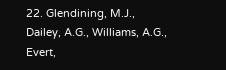22. Glendining, M.J., Dailey, A.G., Williams, A.G., Evert,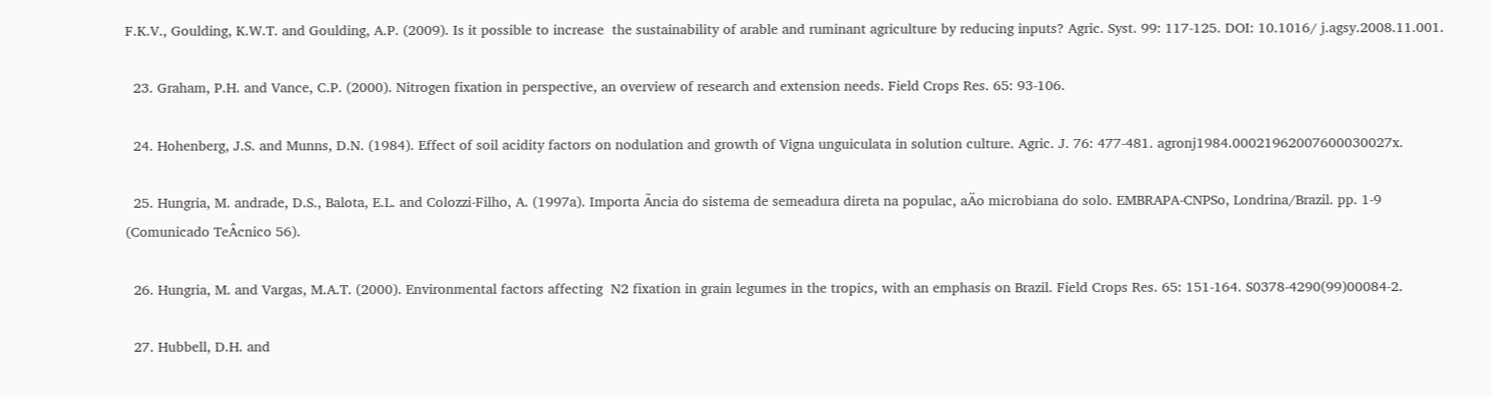F.K.V., Goulding, K.W.T. and Goulding, A.P. (2009). Is it possible to increase  the sustainability of arable and ruminant agriculture by reducing inputs? Agric. Syst. 99: 117-125. DOI: 10.1016/ j.agsy.2008.11.001.

  23. Graham, P.H. and Vance, C.P. (2000). Nitrogen fixation in perspective, an overview of research and extension needs. Field Crops Res. 65: 93-106.

  24. Hohenberg, J.S. and Munns, D.N. (1984). Effect of soil acidity factors on nodulation and growth of Vigna unguiculata in solution culture. Agric. J. 76: 477-481. agronj1984.00021962007600030027x.

  25. Hungria, M. andrade, D.S., Balota, E.L. and Colozzi-Filho, A. (1997a). Importa Ãncia do sistema de semeadura direta na populac, aÄo microbiana do solo. EMBRAPA-CNPSo, Londrina/Brazil. pp. 1-9 (Comunicado TeÂcnico 56).

  26. Hungria, M. and Vargas, M.A.T. (2000). Environmental factors affecting  N2 fixation in grain legumes in the tropics, with an emphasis on Brazil. Field Crops Res. 65: 151-164. S0378-4290(99)00084-2.

  27. Hubbell, D.H. and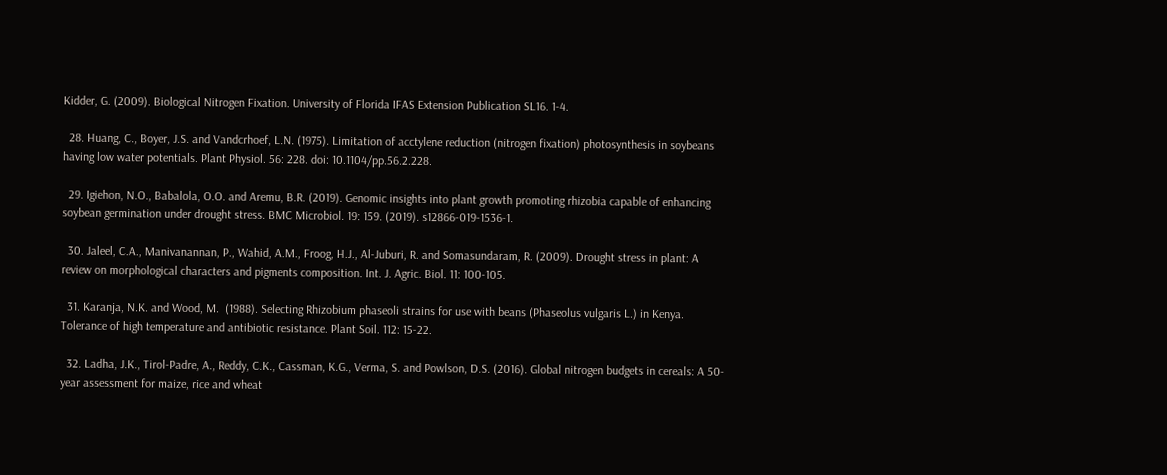Kidder, G. (2009). Biological Nitrogen Fixation. University of Florida IFAS Extension Publication SL16. 1-4.

  28. Huang, C., Boyer, J.S. and Vandcrhoef, L.N. (1975). Limitation of acctylene reduction (nitrogen fixation) photosynthesis in soybeans having low water potentials. Plant Physiol. 56: 228. doi: 10.1104/pp.56.2.228.

  29. Igiehon, N.O., Babalola, O.O. and Aremu, B.R. (2019). Genomic insights into plant growth promoting rhizobia capable of enhancing soybean germination under drought stress. BMC Microbiol. 19: 159. (2019). s12866-019-1536-1.

  30. Jaleel, C.A., Manivanannan, P., Wahid, A.M., Froog, H.J., Al-Juburi, R. and Somasundaram, R. (2009). Drought stress in plant: A review on morphological characters and pigments composition. Int. J. Agric. Biol. 11: 100-105.

  31. Karanja, N.K. and Wood, M.  (1988). Selecting Rhizobium phaseoli strains for use with beans (Phaseolus vulgaris L.) in Kenya. Tolerance of high temperature and antibiotic resistance. Plant Soil. 112: 15-22.

  32. Ladha, J.K., Tirol-Padre, A., Reddy, C.K., Cassman, K.G., Verma, S. and Powlson, D.S. (2016). Global nitrogen budgets in cereals: A 50-year assessment for maize, rice and wheat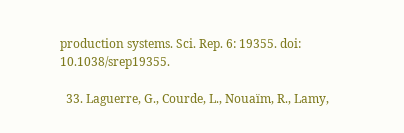production systems. Sci. Rep. 6: 19355. doi: 10.1038/srep19355.

  33. Laguerre, G., Courde, L., Nouaïm, R., Lamy,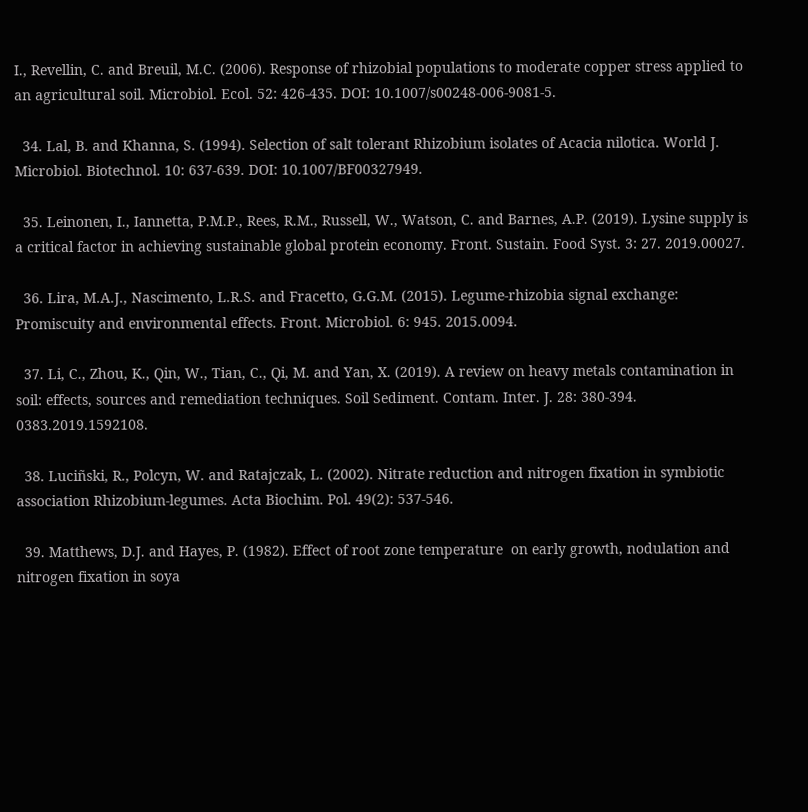I., Revellin, C. and Breuil, M.C. (2006). Response of rhizobial populations to moderate copper stress applied to an agricultural soil. Microbiol. Ecol. 52: 426-435. DOI: 10.1007/s00248-006-9081-5.

  34. Lal, B. and Khanna, S. (1994). Selection of salt tolerant Rhizobium isolates of Acacia nilotica. World J. Microbiol. Biotechnol. 10: 637-639. DOI: 10.1007/BF00327949.

  35. Leinonen, I., Iannetta, P.M.P., Rees, R.M., Russell, W., Watson, C. and Barnes, A.P. (2019). Lysine supply is a critical factor in achieving sustainable global protein economy. Front. Sustain. Food Syst. 3: 27. 2019.00027.

  36. Lira, M.A.J., Nascimento, L.R.S. and Fracetto, G.G.M. (2015). Legume-rhizobia signal exchange: Promiscuity and environmental effects. Front. Microbiol. 6: 945. 2015.0094.

  37. Li, C., Zhou, K., Qin, W., Tian, C., Qi, M. and Yan, X. (2019). A review on heavy metals contamination in soil: effects, sources and remediation techniques. Soil Sediment. Contam. Inter. J. 28: 380-394. 0383.2019.1592108.

  38. Luciñski, R., Polcyn, W. and Ratajczak, L. (2002). Nitrate reduction and nitrogen fixation in symbiotic association Rhizobium-legumes. Acta Biochim. Pol. 49(2): 537-546.

  39. Matthews, D.J. and Hayes, P. (1982). Effect of root zone temperature  on early growth, nodulation and nitrogen fixation in soya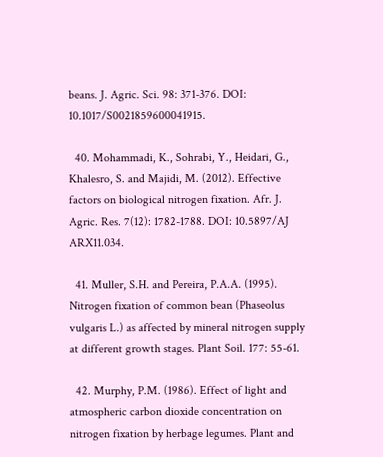beans. J. Agric. Sci. 98: 371-376. DOI: 10.1017/S0021859600041915.

  40. Mohammadi, K., Sohrabi, Y., Heidari, G., Khalesro, S. and Majidi, M. (2012). Effective factors on biological nitrogen fixation. Afr. J. Agric. Res. 7(12): 1782-1788. DOI: 10.5897/AJ ARX11.034.

  41. Muller, S.H. and Pereira, P.A.A. (1995). Nitrogen fixation of common bean (Phaseolus vulgaris L.) as affected by mineral nitrogen supply at different growth stages. Plant Soil. 177: 55-61.

  42. Murphy, P.M. (1986). Effect of light and atmospheric carbon dioxide concentration on nitrogen fixation by herbage legumes. Plant and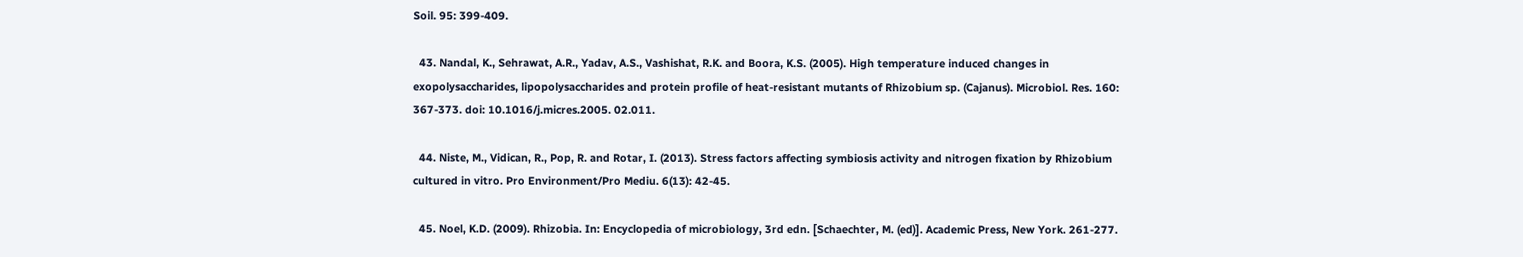Soil. 95: 399-409.

  43. Nandal, K., Sehrawat, A.R., Yadav, A.S., Vashishat, R.K. and Boora, K.S. (2005). High temperature induced changes in  exopolysaccharides, lipopolysaccharides and protein profile of heat-resistant mutants of Rhizobium sp. (Cajanus). Microbiol. Res. 160: 367-373. doi: 10.1016/j.micres.2005. 02.011.

  44. Niste, M., Vidican, R., Pop, R. and Rotar, I. (2013). Stress factors affecting symbiosis activity and nitrogen fixation by Rhizobium cultured in vitro. Pro Environment/Pro Mediu. 6(13): 42-45.

  45. Noel, K.D. (2009). Rhizobia. In: Encyclopedia of microbiology, 3rd edn. [Schaechter, M. (ed)]. Academic Press, New York. 261-277.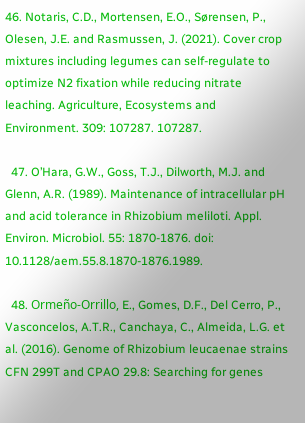46. Notaris, C.D., Mortensen, E.O., Sørensen, P., Olesen, J.E. and Rasmussen, J. (2021). Cover crop mixtures including legumes can self-regulate to optimize N2 fixation while reducing nitrate leaching. Agriculture, Ecosystems and Environment. 309: 107287. 107287.

  47. O’Hara, G.W., Goss, T.J., Dilworth, M.J. and Glenn, A.R. (1989). Maintenance of intracellular pH and acid tolerance in Rhizobium meliloti. Appl. Environ. Microbiol. 55: 1870-1876. doi: 10.1128/aem.55.8.1870-1876.1989.

  48. Ormeño-Orrillo, E., Gomes, D.F., Del Cerro, P., Vasconcelos, A.T.R., Canchaya, C., Almeida, L.G. et al. (2016). Genome of Rhizobium leucaenae strains CFN 299T and CPAO 29.8: Searching for genes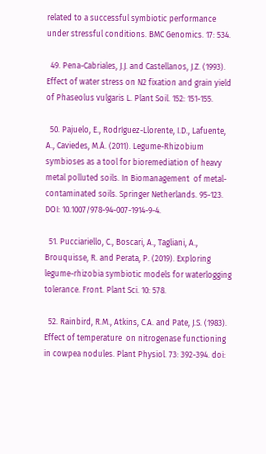related to a successful symbiotic performance under stressful conditions. BMC Genomics. 17: 534.

  49. Pena-Cabriales, J.J. and Castellanos, J.Z. (1993). Effect of water stress on N2 fixation and grain yield of Phaseolus vulgaris L. Plant Soil. 152: 151-155.

  50. Pajuelo, E., Rodríguez-Llorente, I.D., Lafuente, A., Caviedes, M.Á. (2011). Legume-Rhizobium symbioses as a tool for bioremediation of heavy metal polluted soils. In Biomanagement  of metal-contaminated soils. Springer Netherlands. 95-123. DOI: 10.1007/978-94-007-1914-9-4.

  51. Pucciariello, C., Boscari, A., Tagliani, A., Brouquisse, R. and Perata, P. (2019). Exploring legume-rhizobia symbiotic models for waterlogging tolerance. Front. Plant Sci. 10: 578.

  52. Rainbird, R.M., Atkins, C.A. and Pate, J.S. (1983). Effect of temperature  on nitrogenase functioning in cowpea nodules. Plant Physiol. 73: 392-394. doi: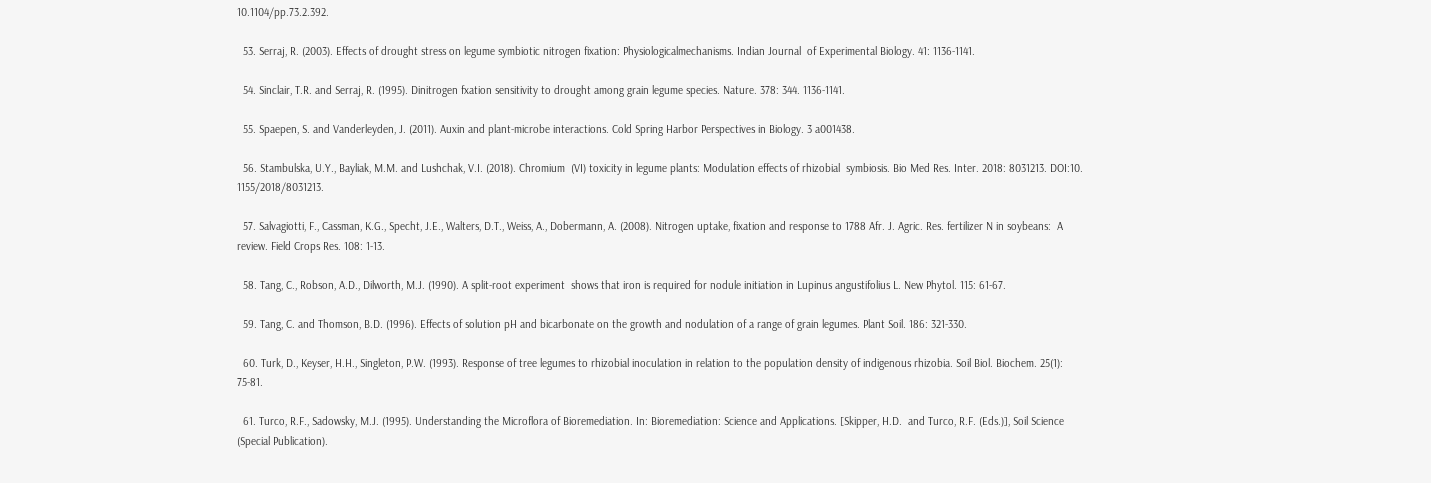10.1104/pp.73.2.392.

  53. Serraj, R. (2003). Effects of drought stress on legume symbiotic nitrogen fixation: Physiologicalmechanisms. Indian Journal  of Experimental Biology. 41: 1136-1141.

  54. Sinclair, T.R. and Serraj, R. (1995). Dinitrogen fxation sensitivity to drought among grain legume species. Nature. 378: 344. 1136-1141.

  55. Spaepen, S. and Vanderleyden, J. (2011). Auxin and plant-microbe interactions. Cold Spring Harbor Perspectives in Biology. 3 a001438.

  56. Stambulska, U.Y., Bayliak, M.M. and Lushchak, V.I. (2018). Chromium  (VI) toxicity in legume plants: Modulation effects of rhizobial  symbiosis. Bio Med Res. Inter. 2018: 8031213. DOI:10. 1155/2018/8031213.

  57. Salvagiotti, F., Cassman, K.G., Specht, J.E., Walters, D.T., Weiss, A., Dobermann, A. (2008). Nitrogen uptake, fixation and response to 1788 Afr. J. Agric. Res. fertilizer N in soybeans:  A review. Field Crops Res. 108: 1-13.

  58. Tang, C., Robson, A.D., Dilworth, M.J. (1990). A split-root experiment  shows that iron is required for nodule initiation in Lupinus angustifolius L. New Phytol. 115: 61-67.

  59. Tang, C. and Thomson, B.D. (1996). Effects of solution pH and bicarbonate on the growth and nodulation of a range of grain legumes. Plant Soil. 186: 321-330.

  60. Turk, D., Keyser, H.H., Singleton, P.W. (1993). Response of tree legumes to rhizobial inoculation in relation to the population density of indigenous rhizobia. Soil Biol. Biochem. 25(1): 75-81.

  61. Turco, R.F., Sadowsky, M.J. (1995). Understanding the Microflora of Bioremediation. In: Bioremediation: Science and Applications. [Skipper, H.D.  and Turco, R.F. (Eds.)], Soil Science (Special Publication).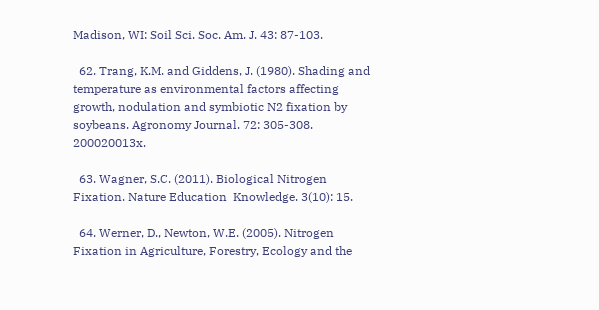Madison, WI: Soil Sci. Soc. Am. J. 43: 87-103.

  62. Trang, K.M. and Giddens, J. (1980). Shading and temperature as environmental factors affecting growth, nodulation and symbiotic N2 fixation by soybeans. Agronomy Journal. 72: 305-308. 200020013x.

  63. Wagner, S.C. (2011). Biological Nitrogen Fixation. Nature Education  Knowledge. 3(10): 15.

  64. Werner, D., Newton, W.E. (2005). Nitrogen Fixation in Agriculture, Forestry, Ecology and the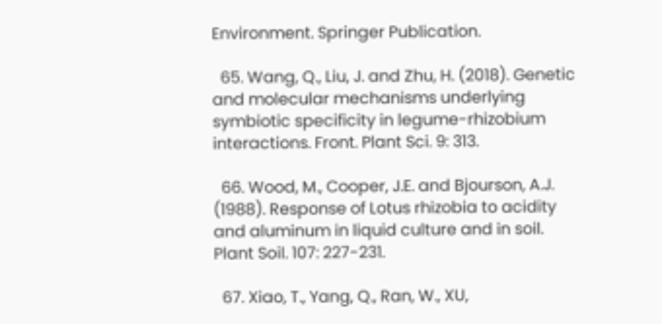Environment. Springer Publication.

  65. Wang, Q., Liu, J. and Zhu, H. (2018). Genetic and molecular mechanisms underlying symbiotic specificity in legume-rhizobium interactions. Front. Plant Sci. 9: 313.

  66. Wood, M., Cooper, J.E. and Bjourson, A.J. (1988). Response of Lotus rhizobia to acidity and aluminum in liquid culture and in soil. Plant Soil. 107: 227-231.

  67. Xiao, T., Yang, Q., Ran, W., XU,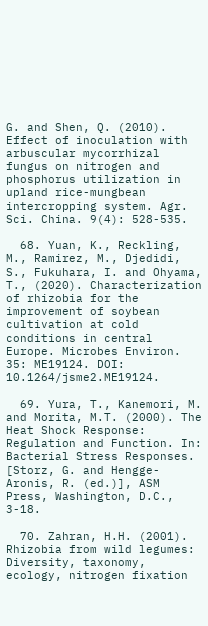G. and Shen, Q. (2010). Effect of inoculation with arbuscular mycorrhizal fungus on nitrogen and phosphorus utilization in upland rice-mungbean intercropping system. Agr. Sci. China. 9(4): 528-535.

  68. Yuan, K., Reckling, M., Ramirez, M., Djedidi, S., Fukuhara, I. and Ohyama, T., (2020). Characterization of rhizobia for the improvement of soybean cultivation at cold conditions in central Europe. Microbes Environ. 35: ME19124. DOI: 10.1264/jsme2.ME19124.

  69. Yura, T., Kanemori, M. and Morita, M.T. (2000). The Heat Shock Response: Regulation and Function. In: Bacterial Stress Responses. [Storz, G. and Hengge-Aronis, R. (ed.)], ASM Press, Washington, D.C., 3-18.

  70. Zahran, H.H. (2001). Rhizobia from wild legumes: Diversity, taxonomy,  ecology, nitrogen fixation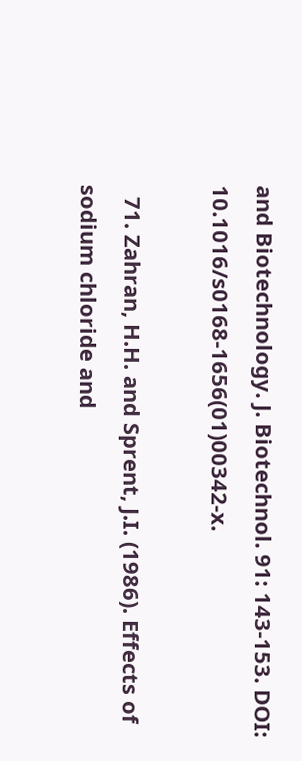and Biotechnology. J. Biotechnol. 91: 143-153. DOI: 10.1016/s0168-1656(01)00342-x.

  71. Zahran, H.H. and Sprent, J.I. (1986). Effects of sodium chloride and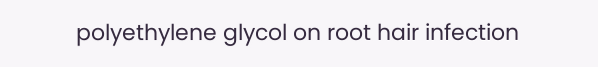polyethylene glycol on root hair infection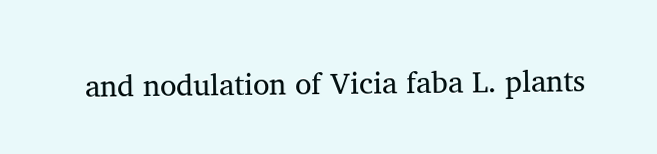and nodulation of Vicia faba L. plants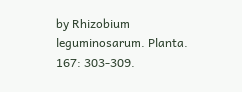by Rhizobium leguminosarum. Planta. 167: 303-309.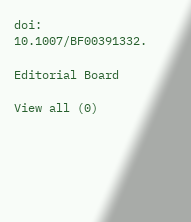doi: 10.1007/BF00391332.

Editorial Board

View all (0)